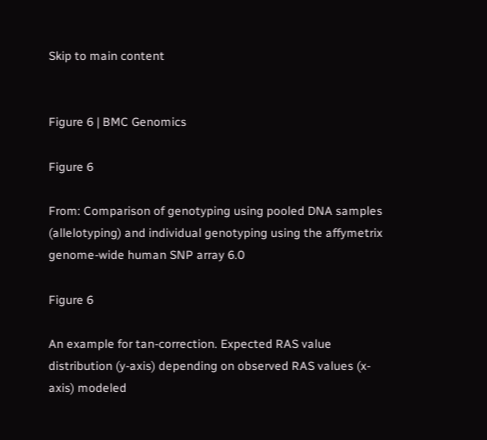Skip to main content


Figure 6 | BMC Genomics

Figure 6

From: Comparison of genotyping using pooled DNA samples (allelotyping) and individual genotyping using the affymetrix genome-wide human SNP array 6.0

Figure 6

An example for tan-correction. Expected RAS value distribution (y-axis) depending on observed RAS values (x-axis) modeled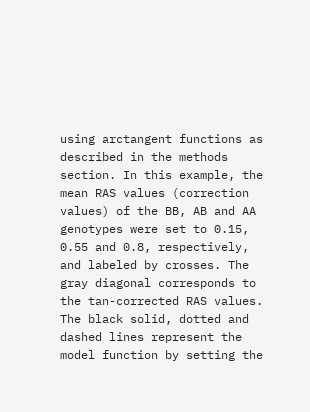using arctangent functions as described in the methods section. In this example, the mean RAS values (correction values) of the BB, AB and AA genotypes were set to 0.15, 0.55 and 0.8, respectively, and labeled by crosses. The gray diagonal corresponds to the tan-corrected RAS values. The black solid, dotted and dashed lines represent the model function by setting the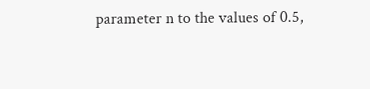parameter n to the values of 0.5,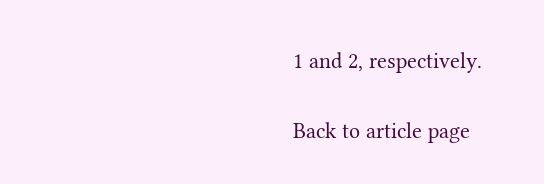1 and 2, respectively.

Back to article page